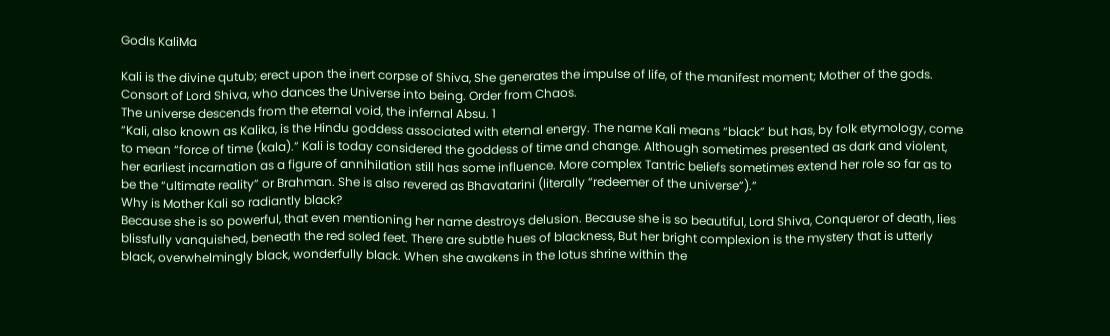GodIs KaliMa

Kali is the divine qutub; erect upon the inert corpse of Shiva, She generates the impulse of life, of the manifest moment; Mother of the gods. Consort of Lord Shiva, who dances the Universe into being. Order from Chaos.
The universe descends from the eternal void, the infernal Absu. 1
“Kali, also known as Kalika, is the Hindu goddess associated with eternal energy. The name Kali means “black” but has, by folk etymology, come to mean “force of time (kala).” Kali is today considered the goddess of time and change. Although sometimes presented as dark and violent, her earliest incarnation as a figure of annihilation still has some influence. More complex Tantric beliefs sometimes extend her role so far as to be the “ultimate reality” or Brahman. She is also revered as Bhavatarini (literally “redeemer of the universe”).”
Why is Mother Kali so radiantly black?
Because she is so powerful, that even mentioning her name destroys delusion. Because she is so beautiful, Lord Shiva, Conqueror of death, lies blissfully vanquished, beneath the red soled feet. There are subtle hues of blackness, But her bright complexion is the mystery that is utterly black, overwhelmingly black, wonderfully black. When she awakens in the lotus shrine within the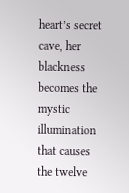heart’s secret cave, her blackness becomes the mystic illumination that causes the twelve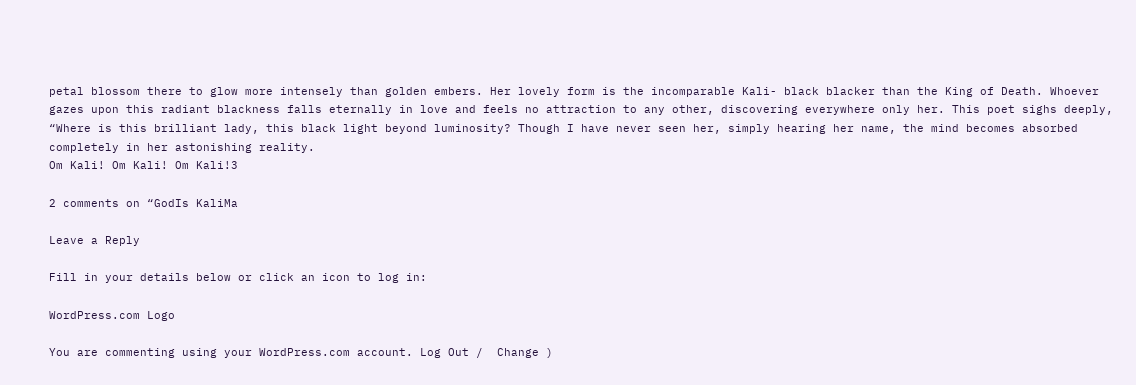petal blossom there to glow more intensely than golden embers. Her lovely form is the incomparable Kali- black blacker than the King of Death. Whoever gazes upon this radiant blackness falls eternally in love and feels no attraction to any other, discovering everywhere only her. This poet sighs deeply, “Where is this brilliant lady, this black light beyond luminosity? Though I have never seen her, simply hearing her name, the mind becomes absorbed completely in her astonishing reality.
Om Kali! Om Kali! Om Kali!3

2 comments on “GodIs KaliMa

Leave a Reply

Fill in your details below or click an icon to log in:

WordPress.com Logo

You are commenting using your WordPress.com account. Log Out /  Change )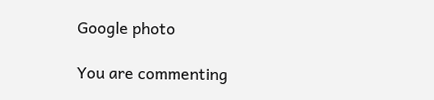Google photo

You are commenting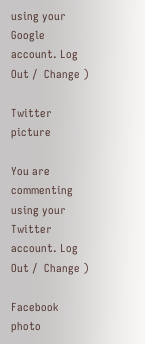using your Google account. Log Out /  Change )

Twitter picture

You are commenting using your Twitter account. Log Out /  Change )

Facebook photo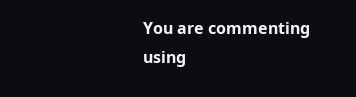You are commenting using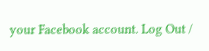your Facebook account. Log Out /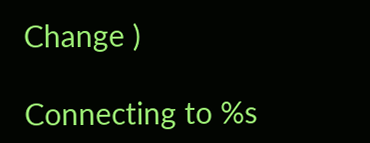Change )

Connecting to %s